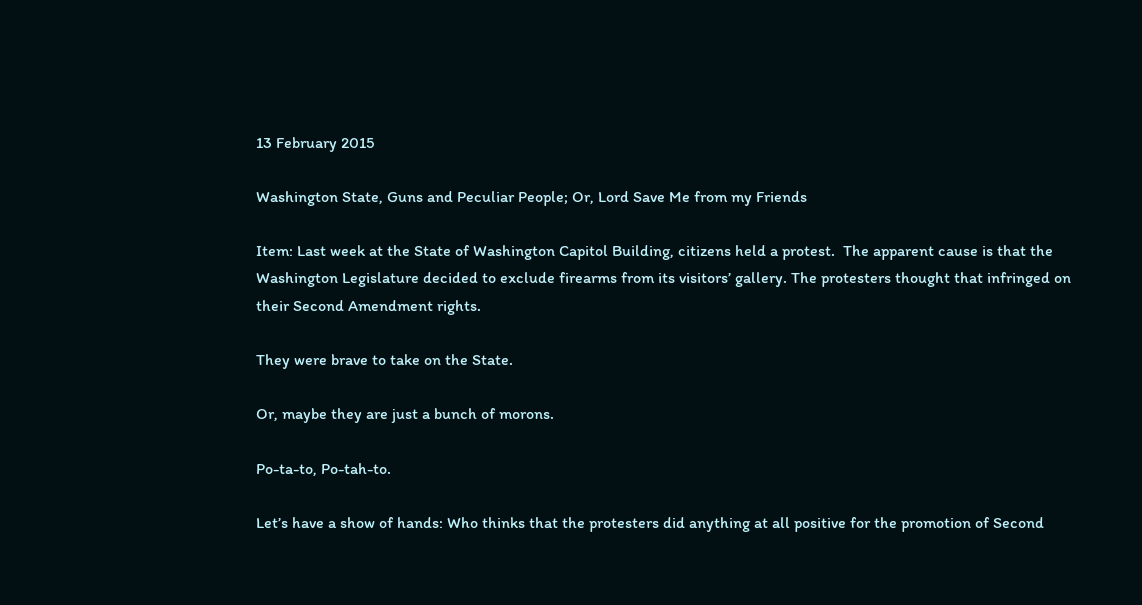13 February 2015

Washington State, Guns and Peculiar People; Or, Lord Save Me from my Friends

Item: Last week at the State of Washington Capitol Building, citizens held a protest.  The apparent cause is that the Washington Legislature decided to exclude firearms from its visitors’ gallery. The protesters thought that infringed on their Second Amendment rights.

They were brave to take on the State.

Or, maybe they are just a bunch of morons.

Po-ta-to, Po-tah-to.

Let’s have a show of hands: Who thinks that the protesters did anything at all positive for the promotion of Second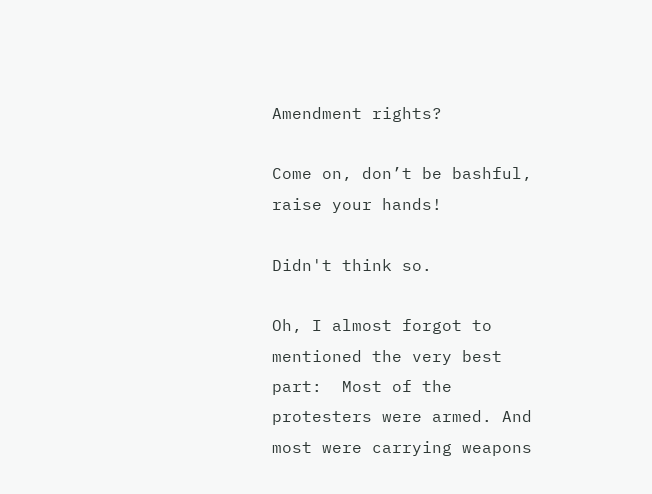Amendment rights?

Come on, don’t be bashful, raise your hands!

Didn't think so.

Oh, I almost forgot to mentioned the very best part:  Most of the protesters were armed. And most were carrying weapons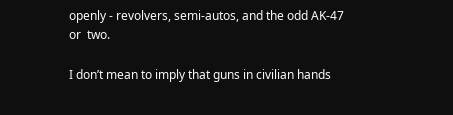openly - revolvers, semi-autos, and the odd AK-47 or  two.

I don’t mean to imply that guns in civilian hands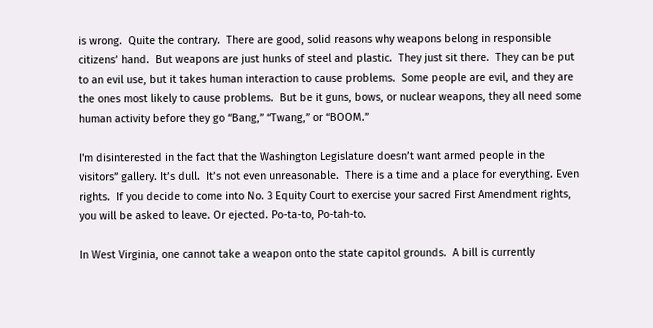is wrong.  Quite the contrary.  There are good, solid reasons why weapons belong in responsible citizens’ hand.  But weapons are just hunks of steel and plastic.  They just sit there.  They can be put to an evil use, but it takes human interaction to cause problems.  Some people are evil, and they are the ones most likely to cause problems.  But be it guns, bows, or nuclear weapons, they all need some human activity before they go “Bang,” “Twang,” or “BOOM.”

I'm disinterested in the fact that the Washington Legislature doesn’t want armed people in the visitors” gallery. It’s dull.  It’s not even unreasonable.  There is a time and a place for everything. Even rights.  If you decide to come into No. 3 Equity Court to exercise your sacred First Amendment rights, you will be asked to leave. Or ejected. Po-ta-to, Po-tah-to.

In West Virginia, one cannot take a weapon onto the state capitol grounds.  A bill is currently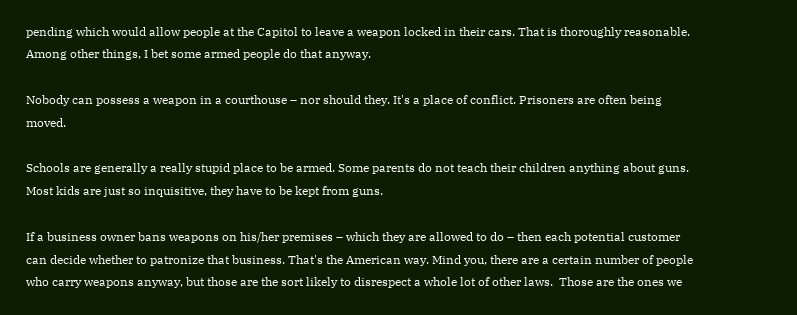pending which would allow people at the Capitol to leave a weapon locked in their cars. That is thoroughly reasonable. Among other things, I bet some armed people do that anyway.

Nobody can possess a weapon in a courthouse – nor should they. It's a place of conflict. Prisoners are often being moved.

Schools are generally a really stupid place to be armed. Some parents do not teach their children anything about guns.  Most kids are just so inquisitive, they have to be kept from guns.

If a business owner bans weapons on his/her premises – which they are allowed to do – then each potential customer can decide whether to patronize that business. That's the American way. Mind you, there are a certain number of people who carry weapons anyway, but those are the sort likely to disrespect a whole lot of other laws.  Those are the ones we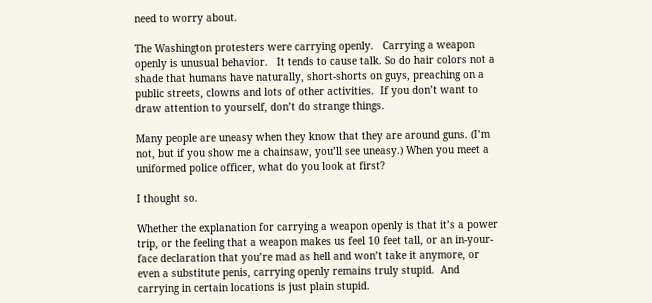need to worry about.

The Washington protesters were carrying openly.   Carrying a weapon openly is unusual behavior.   It tends to cause talk. So do hair colors not a shade that humans have naturally, short-shorts on guys, preaching on a public streets, clowns and lots of other activities.  If you don’t want to draw attention to yourself, don’t do strange things.

Many people are uneasy when they know that they are around guns. (I’m not, but if you show me a chainsaw, you’ll see uneasy.) When you meet a uniformed police officer, what do you look at first?

I thought so.

Whether the explanation for carrying a weapon openly is that it’s a power trip, or the feeling that a weapon makes us feel 10 feet tall, or an in-your-face declaration that you’re mad as hell and won’t take it anymore, or even a substitute penis, carrying openly remains truly stupid.  And carrying in certain locations is just plain stupid.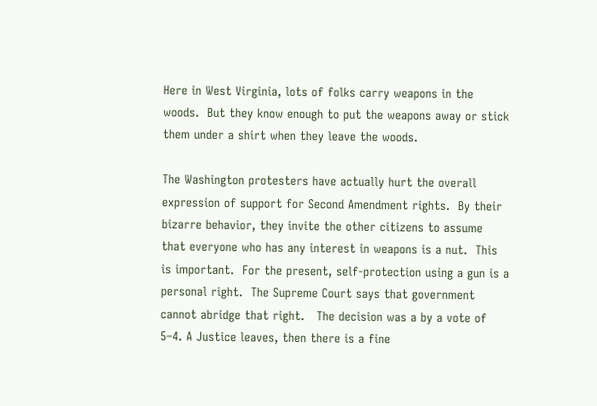Here in West Virginia, lots of folks carry weapons in the woods.  But they know enough to put the weapons away or stick them under a shirt when they leave the woods.

The Washington protesters have actually hurt the overall expression of support for Second Amendment rights.  By their bizarre behavior, they invite the other citizens to assume that everyone who has any interest in weapons is a nut.  This is important.  For the present, self-protection using a gun is a personal right.  The Supreme Court says that government cannot abridge that right.   The decision was a by a vote of 5–4. A Justice leaves, then there is a fine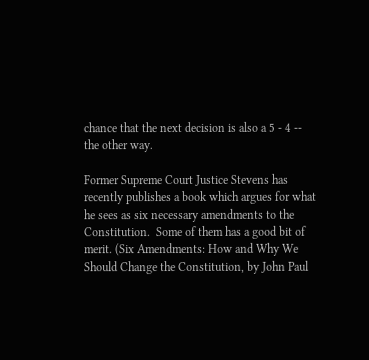chance that the next decision is also a 5 - 4 -- the other way.

Former Supreme Court Justice Stevens has recently publishes a book which argues for what he sees as six necessary amendments to the Constitution.  Some of them has a good bit of merit. (Six Amendments: How and Why We Should Change the Constitution, by John Paul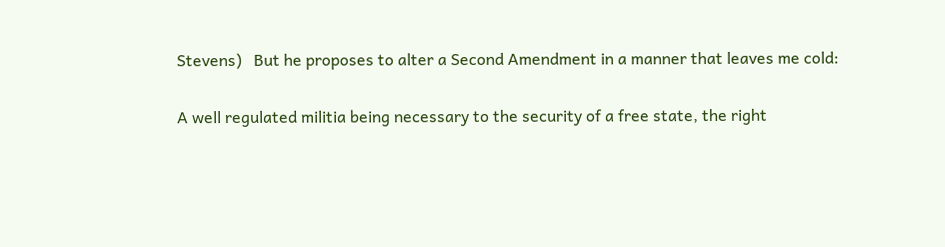Stevens)   But he proposes to alter a Second Amendment in a manner that leaves me cold:

A well regulated militia being necessary to the security of a free state, the right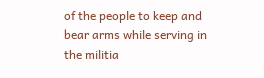of the people to keep and bear arms while serving in the militia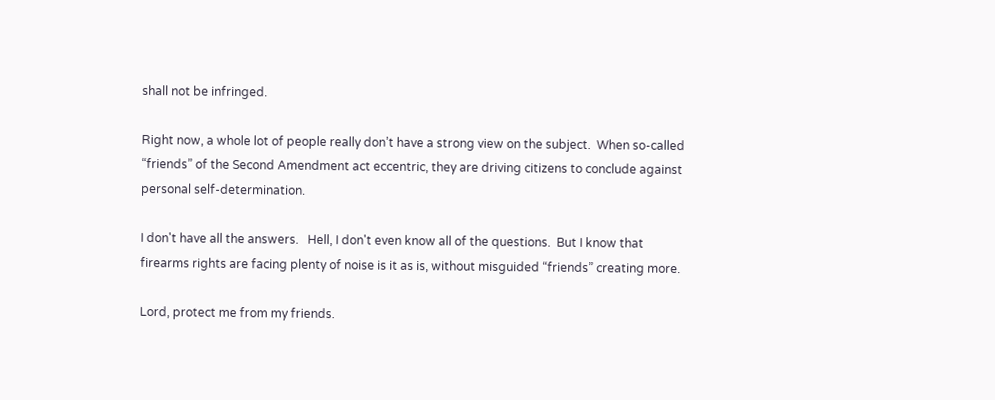shall not be infringed.

Right now, a whole lot of people really don’t have a strong view on the subject.  When so-called “friends” of the Second Amendment act eccentric, they are driving citizens to conclude against personal self-determination.

I don't have all the answers.   Hell, I don't even know all of the questions.  But I know that firearms rights are facing plenty of noise is it as is, without misguided “friends” creating more.

Lord, protect me from my friends.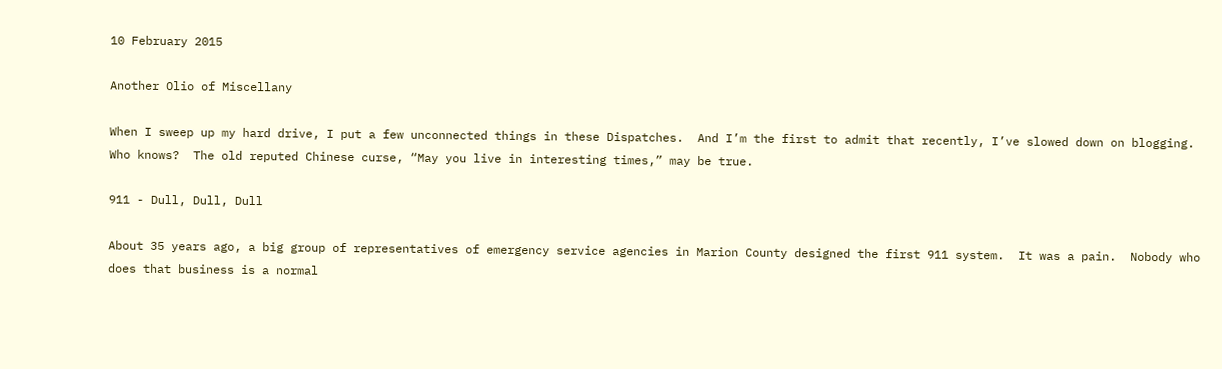10 February 2015

Another Olio of Miscellany

When I sweep up my hard drive, I put a few unconnected things in these Dispatches.  And I’m the first to admit that recently, I’ve slowed down on blogging.  Who knows?  The old reputed Chinese curse, “May you live in interesting times,” may be true.

911 - Dull, Dull, Dull

About 35 years ago, a big group of representatives of emergency service agencies in Marion County designed the first 911 system.  It was a pain.  Nobody who does that business is a normal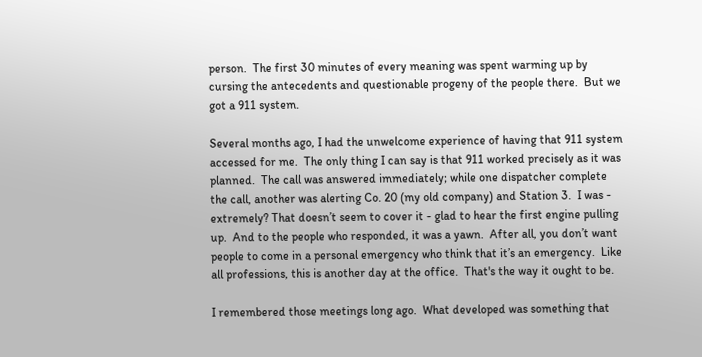person.  The first 30 minutes of every meaning was spent warming up by cursing the antecedents and questionable progeny of the people there.  But we got a 911 system.

Several months ago, I had the unwelcome experience of having that 911 system accessed for me.  The only thing I can say is that 911 worked precisely as it was planned.  The call was answered immediately; while one dispatcher complete the call, another was alerting Co. 20 (my old company) and Station 3.  I was - extremely? That doesn’t seem to cover it - glad to hear the first engine pulling up.  And to the people who responded, it was a yawn.  After all, you don’t want people to come in a personal emergency who think that it’s an emergency.  Like all professions, this is another day at the office.  That's the way it ought to be.

I remembered those meetings long ago.  What developed was something that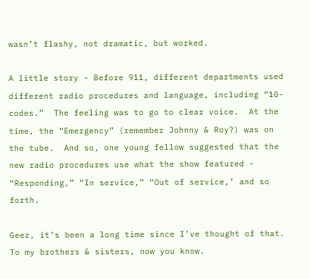wasn’t flashy, not dramatic, but worked.

A little story - Before 911, different departments used different radio procedures and language, including “10-codes.”  The feeling was to go to clear voice.  At the time, the “Emergency” (remember Johnny & Roy?) was on the tube.  And so, one young fellow suggested that the new radio procedures use what the show featured - “Responding,” “In service,” “Out of service,’ and so forth.

Geez, it’s been a long time since I’ve thought of that.  To my brothers & sisters, now you know.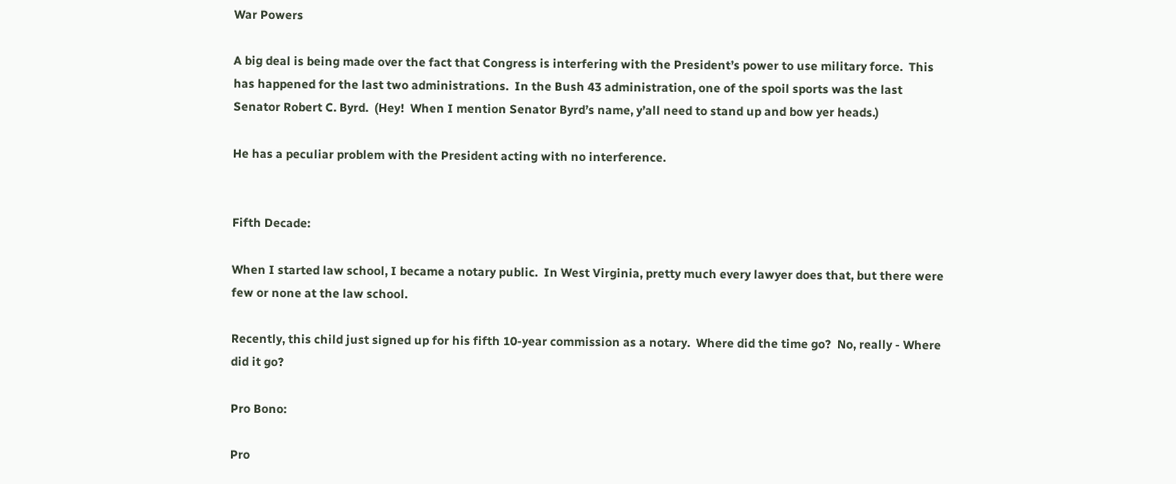War Powers

A big deal is being made over the fact that Congress is interfering with the President’s power to use military force.  This has happened for the last two administrations.  In the Bush 43 administration, one of the spoil sports was the last Senator Robert C. Byrd.  (Hey!  When I mention Senator Byrd’s name, y’all need to stand up and bow yer heads.)

He has a peculiar problem with the President acting with no interference.


Fifth Decade:

When I started law school, I became a notary public.  In West Virginia, pretty much every lawyer does that, but there were few or none at the law school.

Recently, this child just signed up for his fifth 10-year commission as a notary.  Where did the time go?  No, really - Where did it go?

Pro Bono:

Pro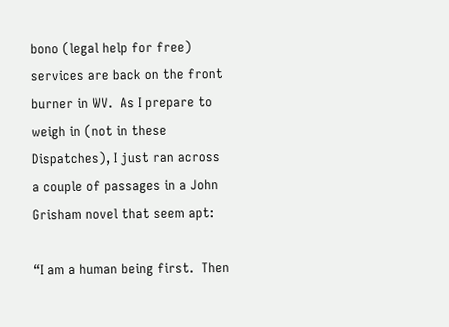bono (legal help for free) services are back on the front burner in WV.  As I prepare to weigh in (not in these Dispatches), I just ran across a couple of passages in a John Grisham novel that seem apt:

“I am a human being first.  Then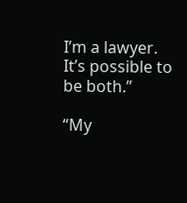I’m a lawyer.  It’s possible to be both.”

“My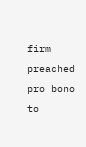firm preached pro bono to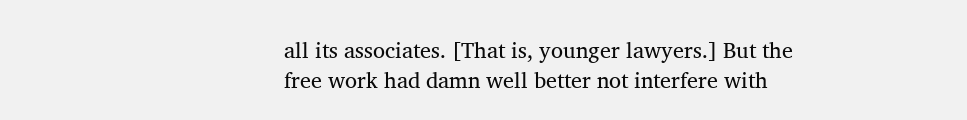all its associates. [That is, younger lawyers.] But the free work had damn well better not interfere with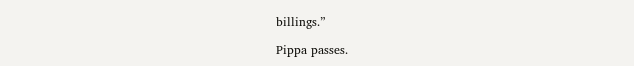billings.”

Pippa passes.